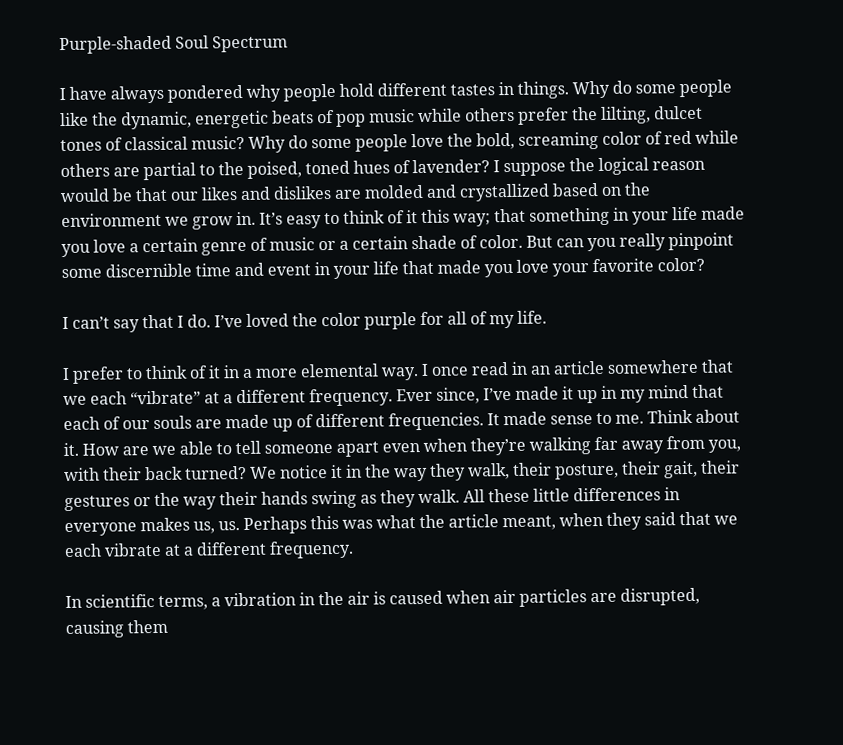Purple-shaded Soul Spectrum

I have always pondered why people hold different tastes in things. Why do some people like the dynamic, energetic beats of pop music while others prefer the lilting, dulcet tones of classical music? Why do some people love the bold, screaming color of red while others are partial to the poised, toned hues of lavender? I suppose the logical reason would be that our likes and dislikes are molded and crystallized based on the environment we grow in. It’s easy to think of it this way; that something in your life made you love a certain genre of music or a certain shade of color. But can you really pinpoint some discernible time and event in your life that made you love your favorite color?

I can’t say that I do. I’ve loved the color purple for all of my life.

I prefer to think of it in a more elemental way. I once read in an article somewhere that we each “vibrate” at a different frequency. Ever since, I’ve made it up in my mind that each of our souls are made up of different frequencies. It made sense to me. Think about it. How are we able to tell someone apart even when they’re walking far away from you, with their back turned? We notice it in the way they walk, their posture, their gait, their gestures or the way their hands swing as they walk. All these little differences in everyone makes us, us. Perhaps this was what the article meant, when they said that we each vibrate at a different frequency.

In scientific terms, a vibration in the air is caused when air particles are disrupted, causing them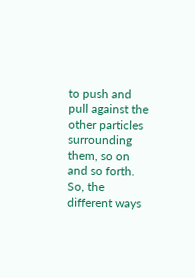to push and pull against the other particles surrounding them, so on and so forth. So, the different ways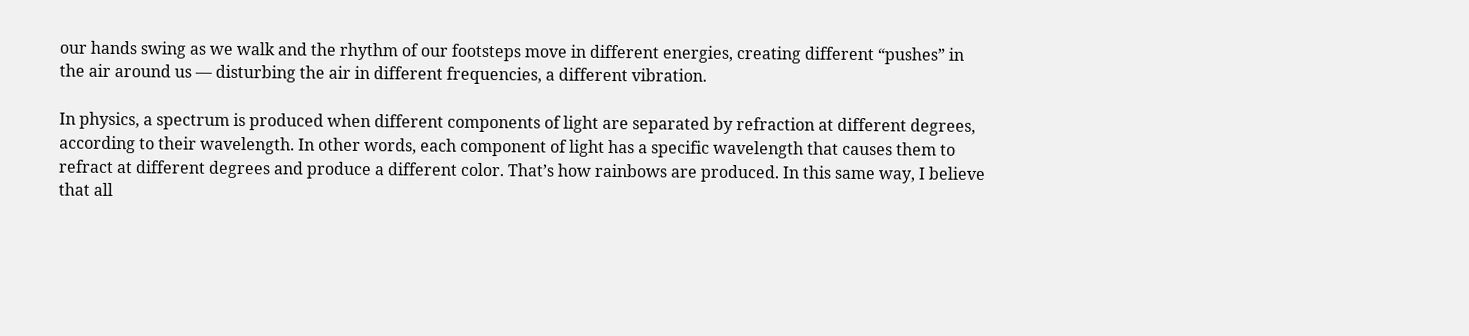our hands swing as we walk and the rhythm of our footsteps move in different energies, creating different “pushes” in the air around us — disturbing the air in different frequencies, a different vibration.

In physics, a spectrum is produced when different components of light are separated by refraction at different degrees, according to their wavelength. In other words, each component of light has a specific wavelength that causes them to refract at different degrees and produce a different color. That’s how rainbows are produced. In this same way, I believe that all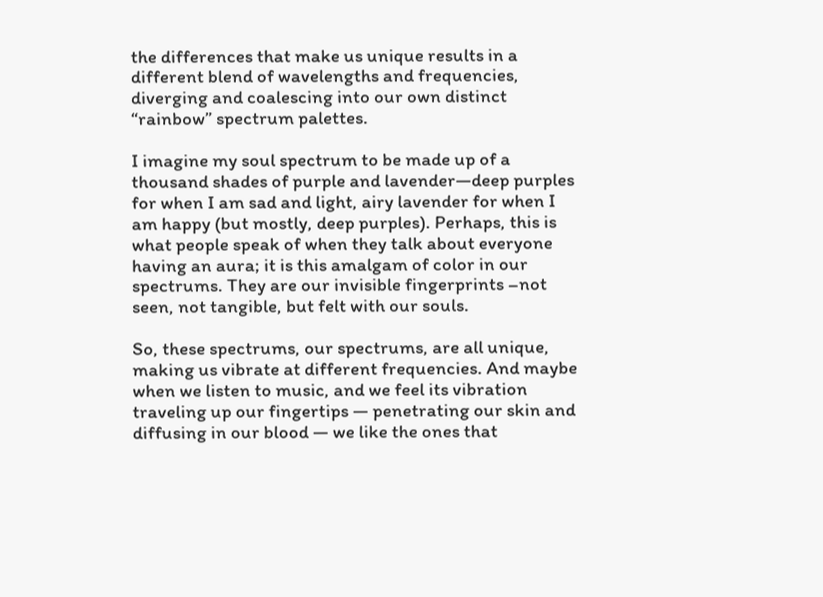the differences that make us unique results in a different blend of wavelengths and frequencies, diverging and coalescing into our own distinct “rainbow” spectrum palettes.

I imagine my soul spectrum to be made up of a thousand shades of purple and lavender—deep purples for when I am sad and light, airy lavender for when I am happy (but mostly, deep purples). Perhaps, this is what people speak of when they talk about everyone having an aura; it is this amalgam of color in our spectrums. They are our invisible fingerprints –not seen, not tangible, but felt with our souls.

So, these spectrums, our spectrums, are all unique, making us vibrate at different frequencies. And maybe when we listen to music, and we feel its vibration traveling up our fingertips — penetrating our skin and diffusing in our blood — we like the ones that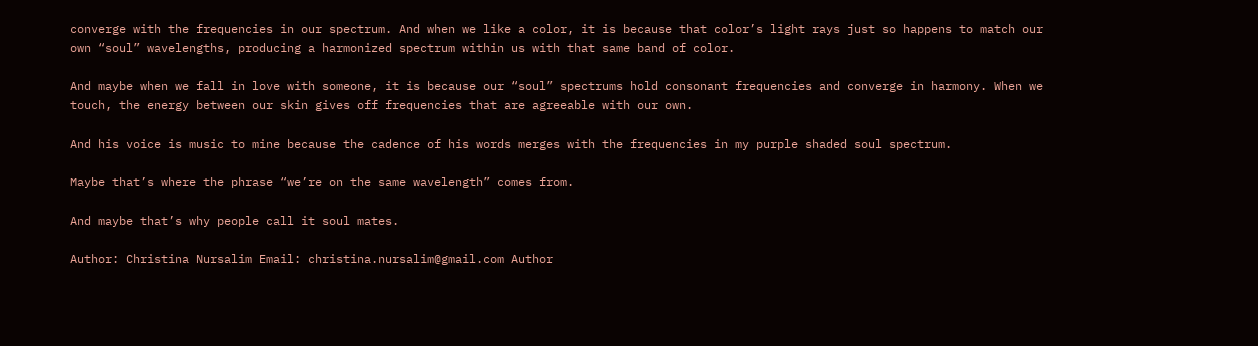converge with the frequencies in our spectrum. And when we like a color, it is because that color’s light rays just so happens to match our own “soul” wavelengths, producing a harmonized spectrum within us with that same band of color.

And maybe when we fall in love with someone, it is because our “soul” spectrums hold consonant frequencies and converge in harmony. When we touch, the energy between our skin gives off frequencies that are agreeable with our own.

And his voice is music to mine because the cadence of his words merges with the frequencies in my purple shaded soul spectrum.

Maybe that’s where the phrase “we’re on the same wavelength” comes from.

And maybe that’s why people call it soul mates.

Author: Christina Nursalim Email: christina.nursalim@gmail.com Author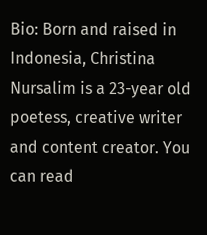Bio: Born and raised in Indonesia, Christina Nursalim is a 23-year old poetess, creative writer and content creator. You can read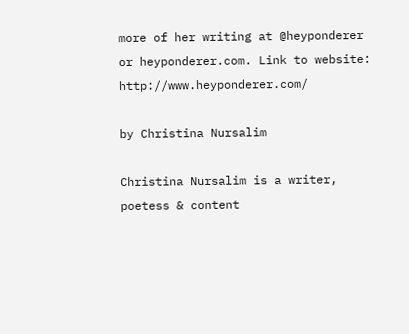more of her writing at @heyponderer or heyponderer.com. Link to website: http://www.heyponderer.com/

by Christina Nursalim

Christina Nursalim is a writer, poetess & content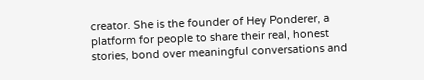creator. She is the founder of Hey Ponderer, a platform for people to share their real, honest stories, bond over meaningful conversations and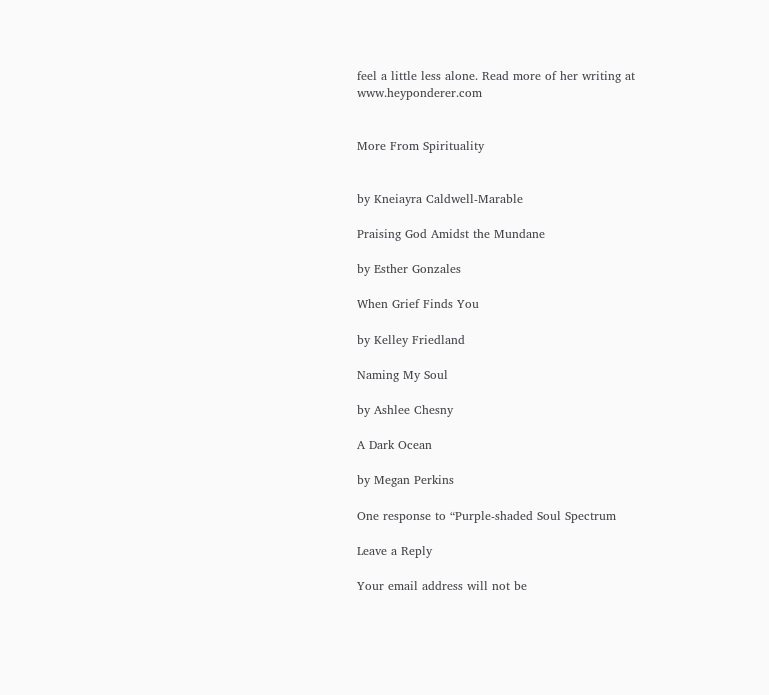feel a little less alone. Read more of her writing at www.heyponderer.com


More From Spirituality


by Kneiayra Caldwell-Marable

Praising God Amidst the Mundane

by Esther Gonzales

When Grief Finds You

by Kelley Friedland

Naming My Soul

by Ashlee Chesny

A Dark Ocean

by Megan Perkins

One response to “Purple-shaded Soul Spectrum

Leave a Reply

Your email address will not be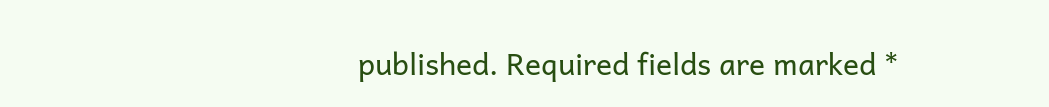published. Required fields are marked *